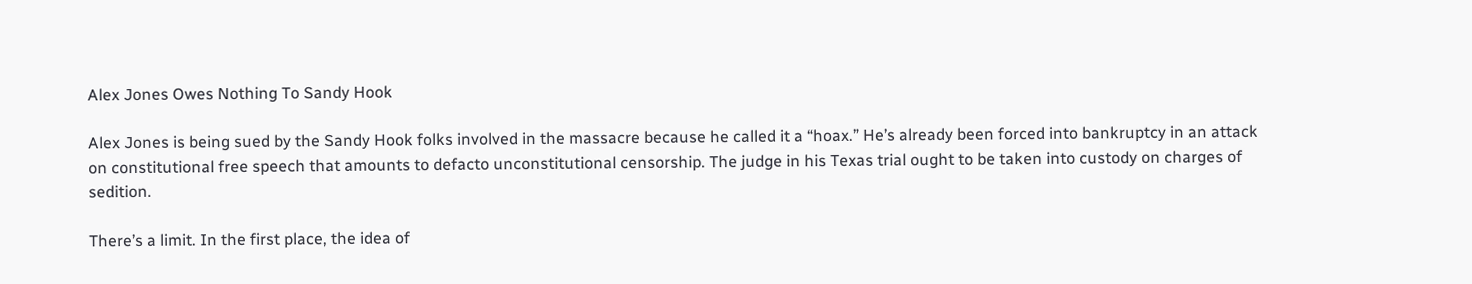Alex Jones Owes Nothing To Sandy Hook

Alex Jones is being sued by the Sandy Hook folks involved in the massacre because he called it a “hoax.” He’s already been forced into bankruptcy in an attack on constitutional free speech that amounts to defacto unconstitutional censorship. The judge in his Texas trial ought to be taken into custody on charges of sedition.

There’s a limit. In the first place, the idea of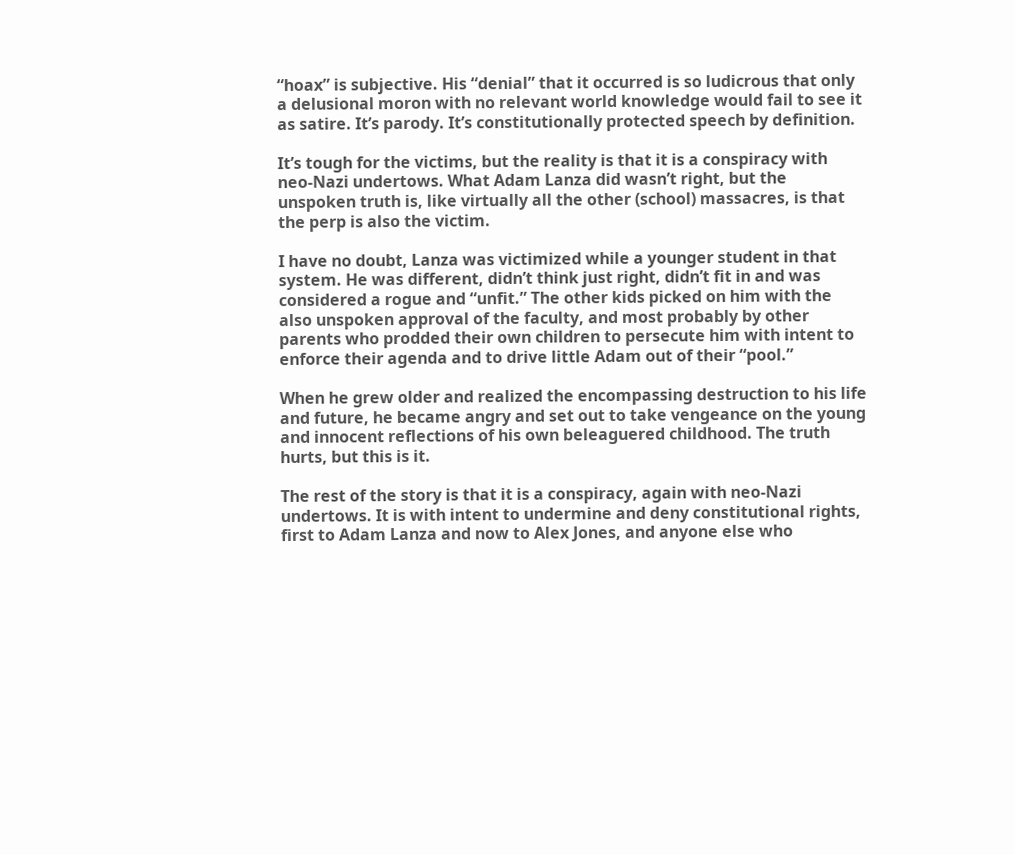“hoax” is subjective. His “denial” that it occurred is so ludicrous that only a delusional moron with no relevant world knowledge would fail to see it as satire. It’s parody. It’s constitutionally protected speech by definition.

It’s tough for the victims, but the reality is that it is a conspiracy with neo-Nazi undertows. What Adam Lanza did wasn’t right, but the unspoken truth is, like virtually all the other (school) massacres, is that the perp is also the victim.

I have no doubt, Lanza was victimized while a younger student in that system. He was different, didn’t think just right, didn’t fit in and was considered a rogue and “unfit.” The other kids picked on him with the also unspoken approval of the faculty, and most probably by other parents who prodded their own children to persecute him with intent to enforce their agenda and to drive little Adam out of their “pool.”

When he grew older and realized the encompassing destruction to his life and future, he became angry and set out to take vengeance on the young and innocent reflections of his own beleaguered childhood. The truth hurts, but this is it.

The rest of the story is that it is a conspiracy, again with neo-Nazi undertows. It is with intent to undermine and deny constitutional rights, first to Adam Lanza and now to Alex Jones, and anyone else who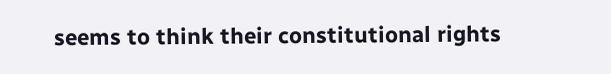seems to think their constitutional rights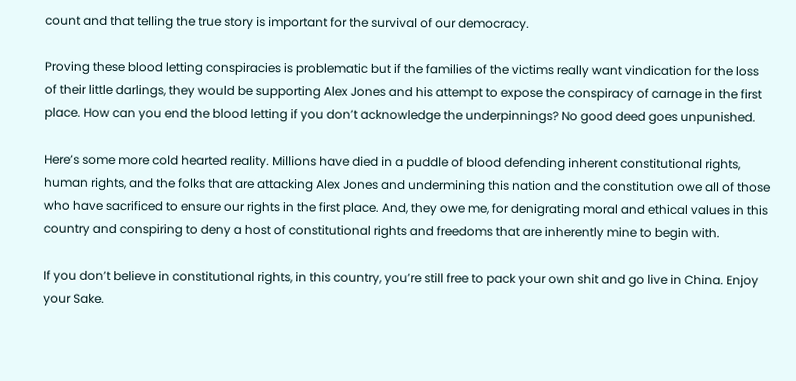count and that telling the true story is important for the survival of our democracy.

Proving these blood letting conspiracies is problematic but if the families of the victims really want vindication for the loss of their little darlings, they would be supporting Alex Jones and his attempt to expose the conspiracy of carnage in the first place. How can you end the blood letting if you don’t acknowledge the underpinnings? No good deed goes unpunished.

Here’s some more cold hearted reality. Millions have died in a puddle of blood defending inherent constitutional rights, human rights, and the folks that are attacking Alex Jones and undermining this nation and the constitution owe all of those who have sacrificed to ensure our rights in the first place. And, they owe me, for denigrating moral and ethical values in this country and conspiring to deny a host of constitutional rights and freedoms that are inherently mine to begin with.

If you don’t believe in constitutional rights, in this country, you’re still free to pack your own shit and go live in China. Enjoy your Sake.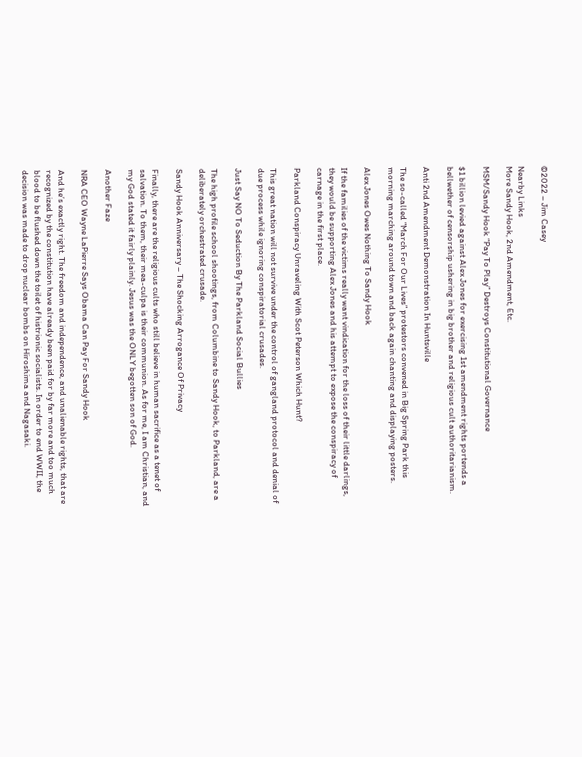©2022 – Jim Casey

Nearby Links
More Sandy Hook, 2nd Amendment, Etc.

MSM/Sandy Hook “Pay To Play” Destroys Constitutional Governance

$1 billion levied against Alex Jones for exercising 1st amendment rights portends a bellwether of censorship ushering in big brother and religious cult authoritarianism.

Anti 2nd Amendment Demonstration In Huntsville

The so-called “March For Our Lives” protestors convened in Big Spring Park this morning marching around town and back again chanting and displaying posters.

Alex Jones Owes Nothing To Sandy Hook

If the families of the victims really want vindication for the loss of their little darlings, they would be supporting Alex Jones and his attempt to expose the conspiracy of carnage in the first place.

Parkland Conspiracy Unraveling With Scot Peterson Which Hunt?

This great nation will not survive under the control of gangland protocol and denial of due process while ignoring conspiratorial crusades.

Just Say NO To Seduction By The Parkland Social Bullies

The high profile school shootings, from Columbine to Sandy Hook, to Parkland, are a deliberately orchestrated crusade.

Sandy Hook Anniversary – The Shocking Arrogance Of Privacy

Finally, there are the religious cults who still believe in human sacrifice as a tenet of salvation. To them, their mea-culpa is their communion. As for me, I am Christian, and my God stated it fairly plainly. Jesus was the ONLY begotten son of God.

Another Faze

NRA CEO Wayne LaPierre Says Obama Can Pay For Sandy Hook

And he’s exactly right. The freedom and independence, and unalienable rights, that are recognized by the constitution have already been paid for by far more and too much blood to be flushed down the toilet of histrionic socialists. In order to end WWII, the decision was made to drop nuclear bombs on Hiroshima and Nagasaki.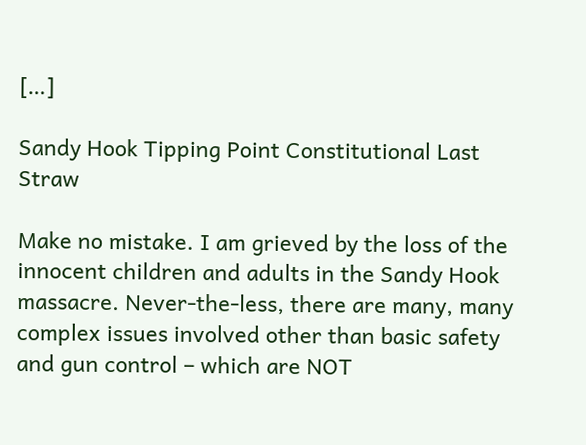[…]

Sandy Hook Tipping Point Constitutional Last Straw

Make no mistake. I am grieved by the loss of the innocent children and adults in the Sandy Hook massacre. Never-the-less, there are many, many complex issues involved other than basic safety and gun control – which are NOT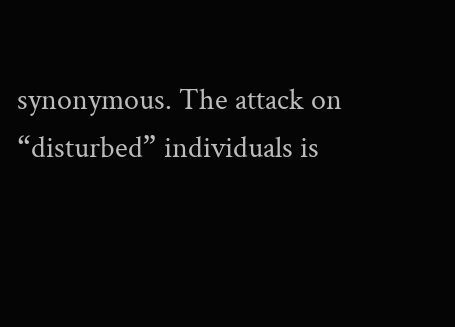synonymous. The attack on “disturbed” individuals is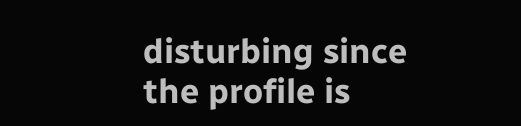disturbing since the profile is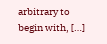arbitrary to begin with, […]